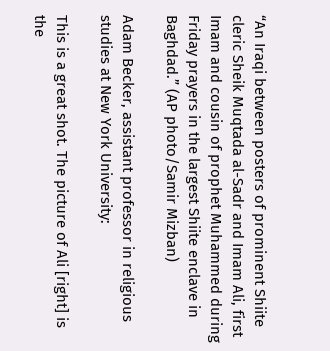“An Iraqi between posters of prominent Shiite cleric Sheik Muqtada al-Sadr and Imam Ali, first Imam and cousin of prophet Muhammed during Friday prayers in the largest Shiite enclave in Baghdad.” (AP photo/Samir Mizban)

Adam Becker, assistant professor in religious studies at New York University:

This is a great shot. The picture of Ali [right] is the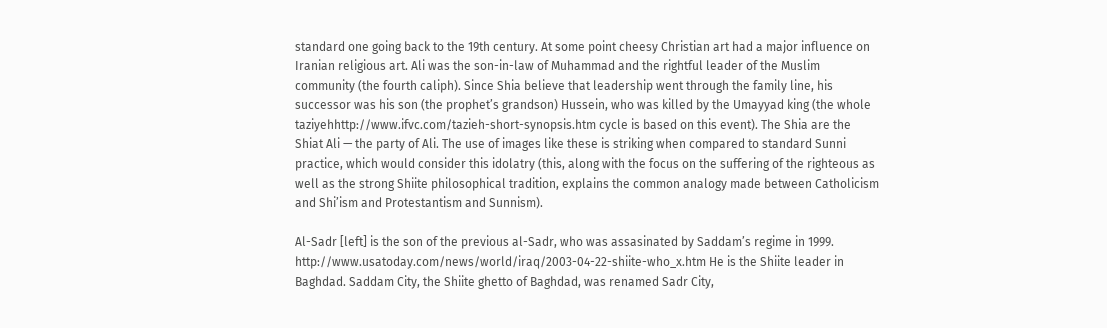standard one going back to the 19th century. At some point cheesy Christian art had a major influence on Iranian religious art. Ali was the son-in-law of Muhammad and the rightful leader of the Muslim community (the fourth caliph). Since Shia believe that leadership went through the family line, his successor was his son (the prophet’s grandson) Hussein, who was killed by the Umayyad king (the whole taziyehhttp://www.ifvc.com/tazieh-short-synopsis.htm cycle is based on this event). The Shia are the Shiat Ali — the party of Ali. The use of images like these is striking when compared to standard Sunni practice, which would consider this idolatry (this, along with the focus on the suffering of the righteous as well as the strong Shiite philosophical tradition, explains the common analogy made between Catholicism and Shi’ism and Protestantism and Sunnism).

Al-Sadr [left] is the son of the previous al-Sadr, who was assasinated by Saddam’s regime in 1999. http://www.usatoday.com/news/world/iraq/2003-04-22-shiite-who_x.htm He is the Shiite leader in Baghdad. Saddam City, the Shiite ghetto of Baghdad, was renamed Sadr City,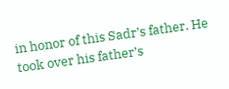in honor of this Sadr’s father. He took over his father’s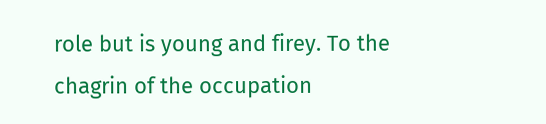role but is young and firey. To the chagrin of the occupation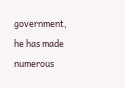government, he has made numerous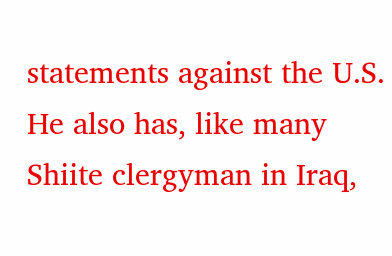statements against the U.S. He also has, like many Shiite clergyman in Iraq,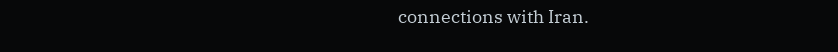connections with Iran.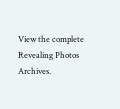View the complete Revealing Photos Archives.